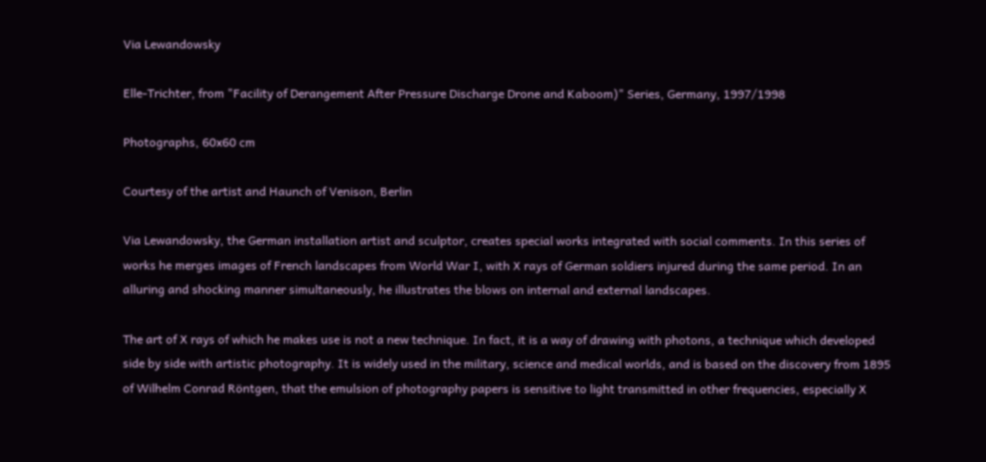Via Lewandowsky

Elle-Trichter, from "Facility of Derangement After Pressure Discharge Drone and Kaboom)" Series, Germany, 1997/1998

Photographs, 60x60 cm

Courtesy of the artist and Haunch of Venison, Berlin

Via Lewandowsky, the German installation artist and sculptor, creates special works integrated with social comments. In this series of works he merges images of French landscapes from World War I, with X rays of German soldiers injured during the same period. In an alluring and shocking manner simultaneously, he illustrates the blows on internal and external landscapes.

The art of X rays of which he makes use is not a new technique. In fact, it is a way of drawing with photons, a technique which developed side by side with artistic photography. It is widely used in the military, science and medical worlds, and is based on the discovery from 1895 of Wilhelm Conrad Röntgen, that the emulsion of photography papers is sensitive to light transmitted in other frequencies, especially X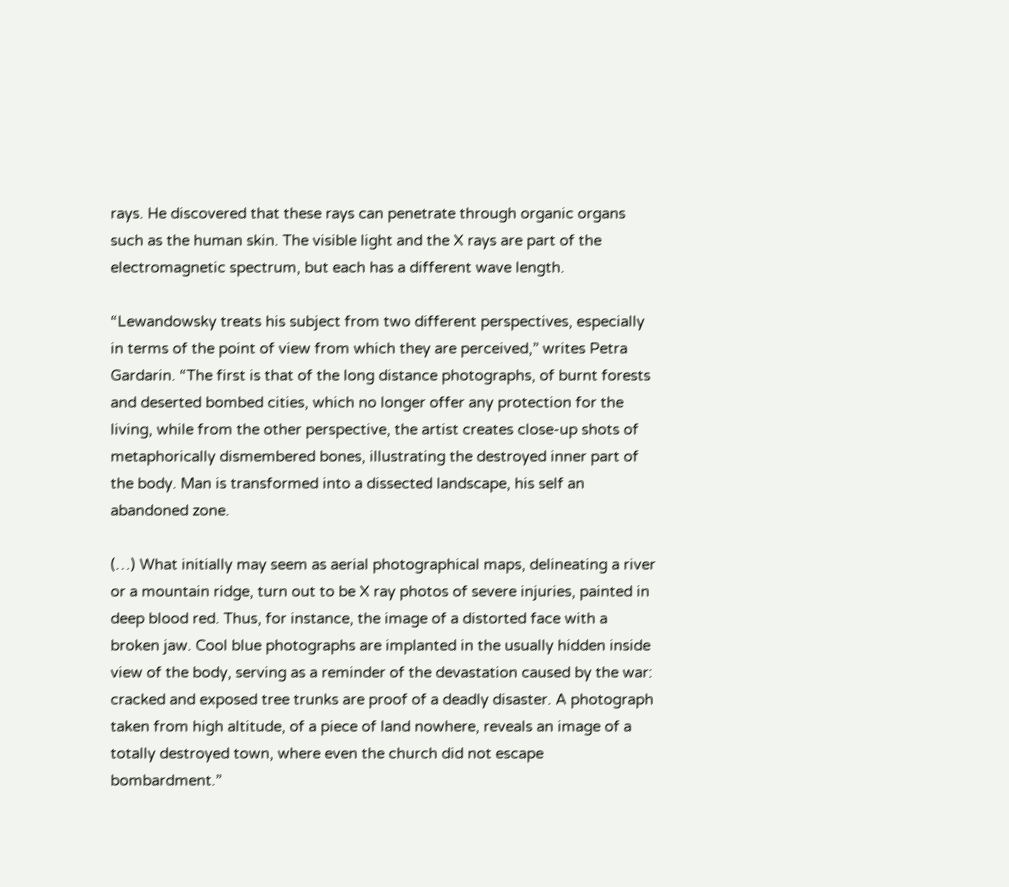rays. He discovered that these rays can penetrate through organic organs such as the human skin. The visible light and the X rays are part of the electromagnetic spectrum, but each has a different wave length.

“Lewandowsky treats his subject from two different perspectives, especially in terms of the point of view from which they are perceived,” writes Petra Gardarin. “The first is that of the long distance photographs, of burnt forests and deserted bombed cities, which no longer offer any protection for the living, while from the other perspective, the artist creates close-up shots of metaphorically dismembered bones, illustrating the destroyed inner part of the body. Man is transformed into a dissected landscape, his self an abandoned zone.

(…) What initially may seem as aerial photographical maps, delineating a river or a mountain ridge, turn out to be X ray photos of severe injuries, painted in deep blood red. Thus, for instance, the image of a distorted face with a broken jaw. Cool blue photographs are implanted in the usually hidden inside view of the body, serving as a reminder of the devastation caused by the war: cracked and exposed tree trunks are proof of a deadly disaster. A photograph taken from high altitude, of a piece of land nowhere, reveals an image of a totally destroyed town, where even the church did not escape bombardment.”